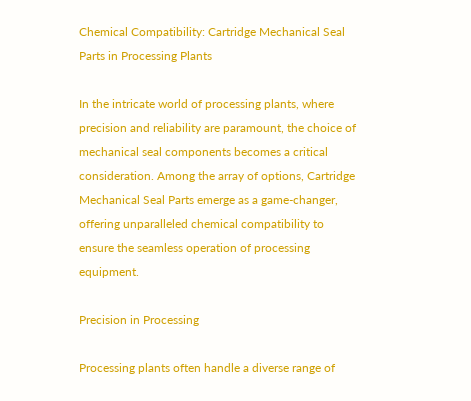Chemical Compatibility: Cartridge Mechanical Seal Parts in Processing Plants

In the intricate world of processing plants, where precision and reliability are paramount, the choice of mechanical seal components becomes a critical consideration. Among the array of options, Cartridge Mechanical Seal Parts emerge as a game-changer, offering unparalleled chemical compatibility to ensure the seamless operation of processing equipment.

Precision in Processing

Processing plants often handle a diverse range of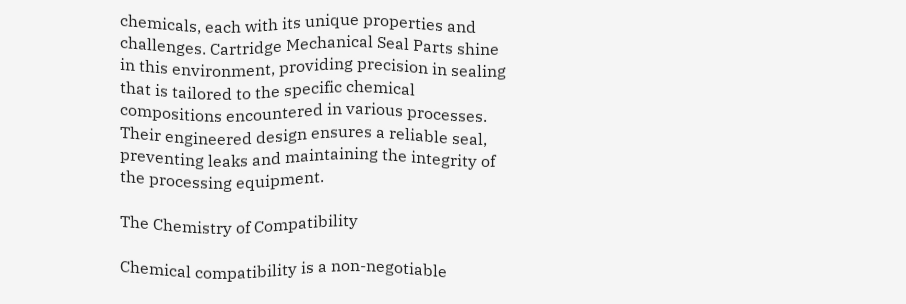chemicals, each with its unique properties and challenges. Cartridge Mechanical Seal Parts shine in this environment, providing precision in sealing that is tailored to the specific chemical compositions encountered in various processes. Their engineered design ensures a reliable seal, preventing leaks and maintaining the integrity of the processing equipment.

The Chemistry of Compatibility

Chemical compatibility is a non-negotiable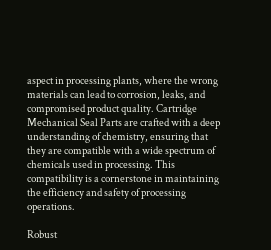aspect in processing plants, where the wrong materials can lead to corrosion, leaks, and compromised product quality. Cartridge Mechanical Seal Parts are crafted with a deep understanding of chemistry, ensuring that they are compatible with a wide spectrum of chemicals used in processing. This compatibility is a cornerstone in maintaining the efficiency and safety of processing operations.

Robust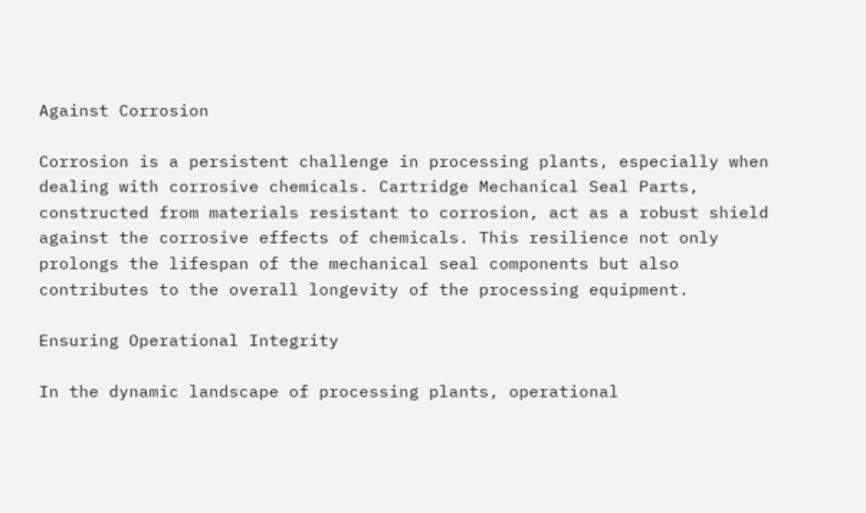Against Corrosion

Corrosion is a persistent challenge in processing plants, especially when dealing with corrosive chemicals. Cartridge Mechanical Seal Parts, constructed from materials resistant to corrosion, act as a robust shield against the corrosive effects of chemicals. This resilience not only prolongs the lifespan of the mechanical seal components but also contributes to the overall longevity of the processing equipment.

Ensuring Operational Integrity

In the dynamic landscape of processing plants, operational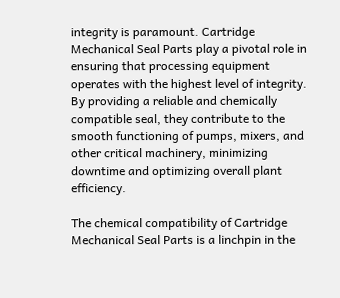integrity is paramount. Cartridge Mechanical Seal Parts play a pivotal role in ensuring that processing equipment operates with the highest level of integrity. By providing a reliable and chemically compatible seal, they contribute to the smooth functioning of pumps, mixers, and other critical machinery, minimizing downtime and optimizing overall plant efficiency.

The chemical compatibility of Cartridge Mechanical Seal Parts is a linchpin in the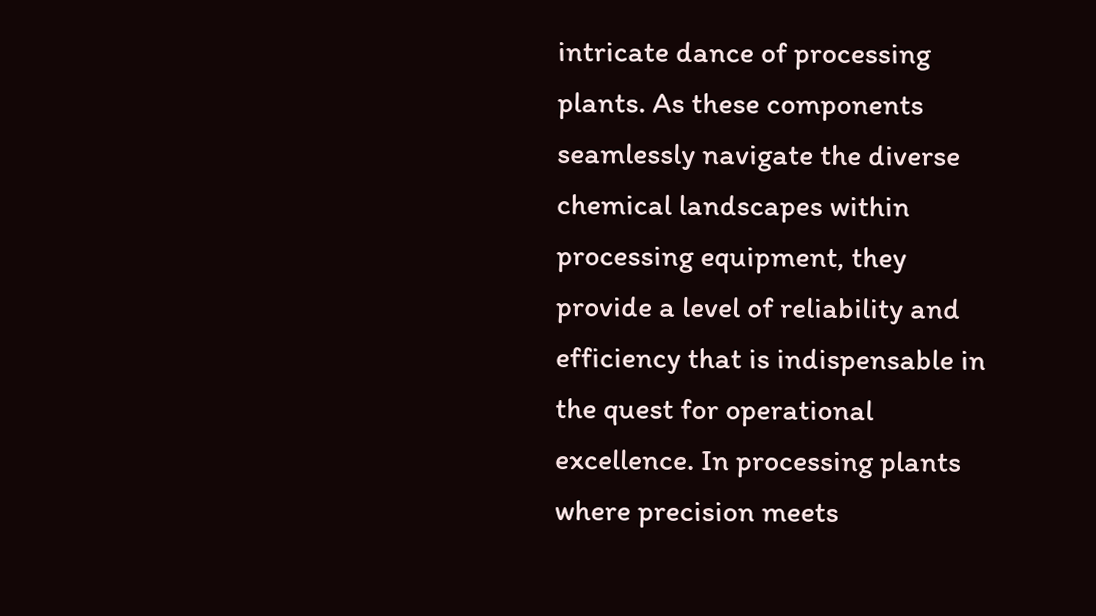intricate dance of processing plants. As these components seamlessly navigate the diverse chemical landscapes within processing equipment, they provide a level of reliability and efficiency that is indispensable in the quest for operational excellence. In processing plants where precision meets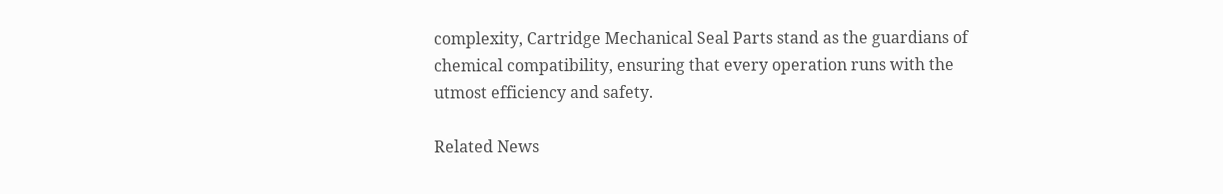complexity, Cartridge Mechanical Seal Parts stand as the guardians of chemical compatibility, ensuring that every operation runs with the utmost efficiency and safety.

Related News